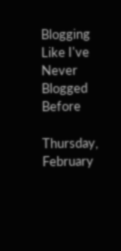Blogging Like I've Never Blogged Before

Thursday, February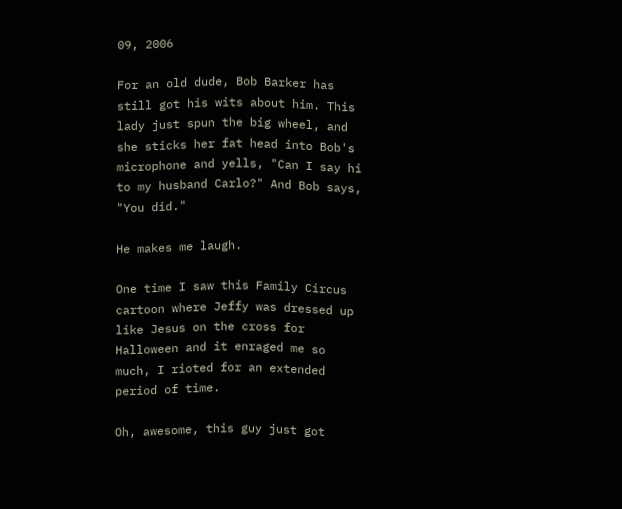09, 2006

For an old dude, Bob Barker has still got his wits about him. This lady just spun the big wheel, and she sticks her fat head into Bob's microphone and yells, "Can I say hi to my husband Carlo?" And Bob says, "You did."

He makes me laugh.

One time I saw this Family Circus cartoon where Jeffy was dressed up like Jesus on the cross for Halloween and it enraged me so much, I rioted for an extended period of time.

Oh, awesome, this guy just got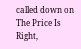called down on The Price Is Right,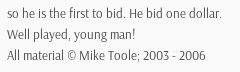so he is the first to bid. He bid one dollar. Well played, young man!
All material © Mike Toole; 2003 - 2006